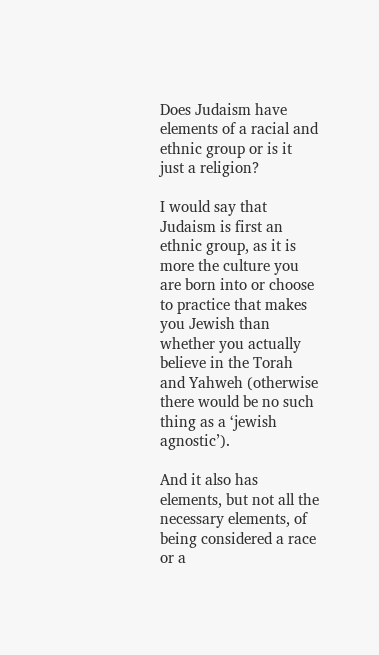Does Judaism have elements of a racial and ethnic group or is it just a religion?

I would say that Judaism is first an ethnic group, as it is more the culture you are born into or choose to practice that makes you Jewish than whether you actually believe in the Torah and Yahweh (otherwise there would be no such thing as a ‘jewish agnostic’).

And it also has elements, but not all the necessary elements, of being considered a race or a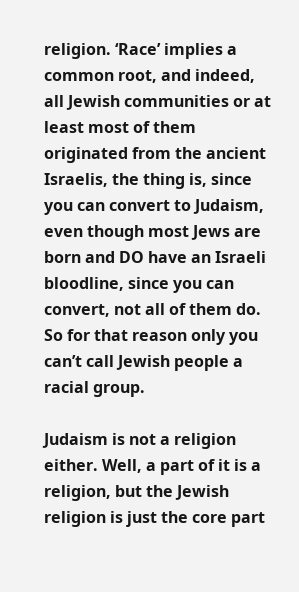religion. ‘Race’ implies a common root, and indeed, all Jewish communities or at least most of them originated from the ancient Israelis, the thing is, since you can convert to Judaism, even though most Jews are born and DO have an Israeli bloodline, since you can convert, not all of them do. So for that reason only you can’t call Jewish people a racial group.

Judaism is not a religion either. Well, a part of it is a religion, but the Jewish religion is just the core part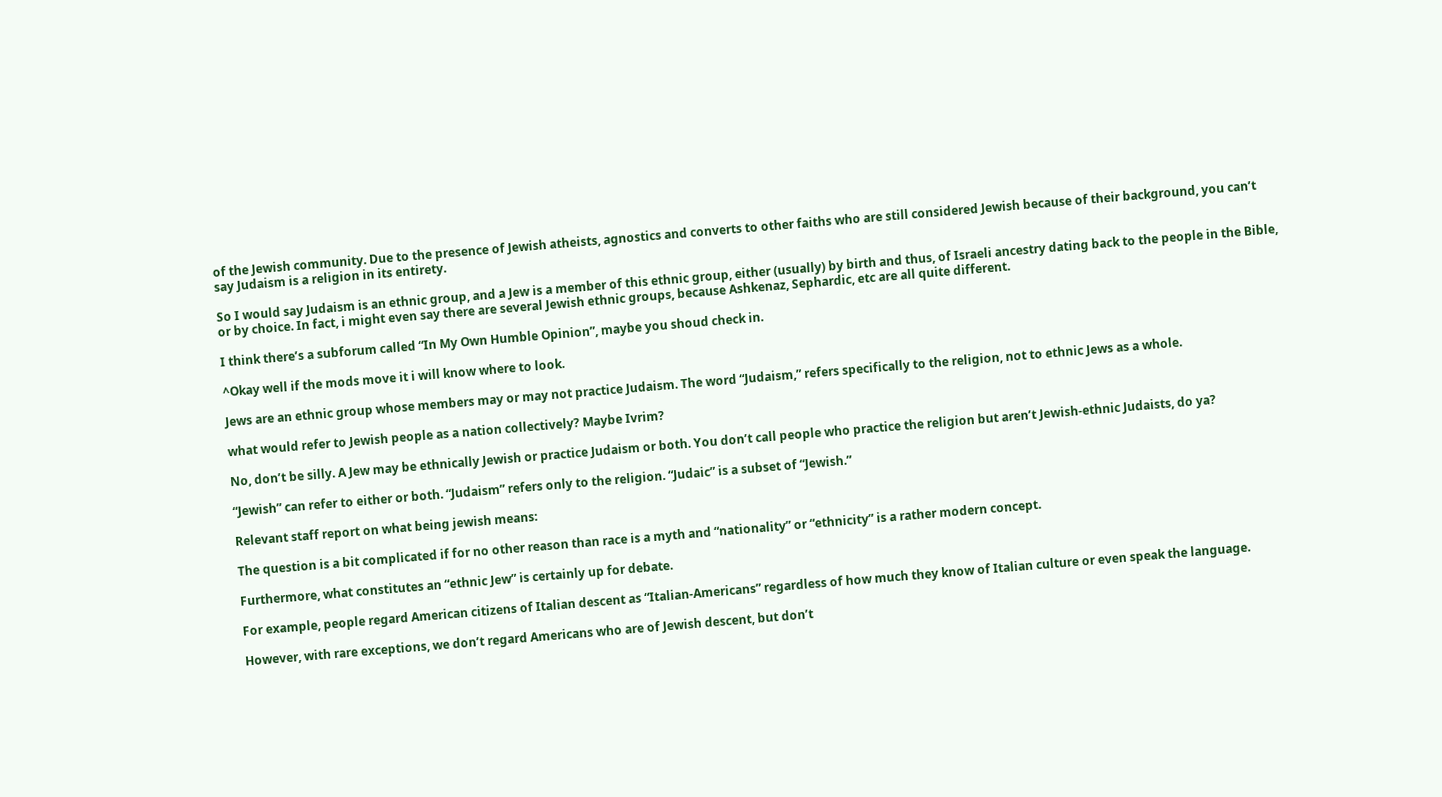of the Jewish community. Due to the presence of Jewish atheists, agnostics and converts to other faiths who are still considered Jewish because of their background, you can’t say Judaism is a religion in its entirety.

So I would say Judaism is an ethnic group, and a Jew is a member of this ethnic group, either (usually) by birth and thus, of Israeli ancestry dating back to the people in the Bible, or by choice. In fact, i might even say there are several Jewish ethnic groups, because Ashkenaz, Sephardic, etc are all quite different.

I think there’s a subforum called “In My Own Humble Opinion”, maybe you shoud check in.

^Okay well if the mods move it i will know where to look.

Jews are an ethnic group whose members may or may not practice Judaism. The word “Judaism,” refers specifically to the religion, not to ethnic Jews as a whole.

what would refer to Jewish people as a nation collectively? Maybe Ivrim?

No, don’t be silly. A Jew may be ethnically Jewish or practice Judaism or both. You don’t call people who practice the religion but aren’t Jewish-ethnic Judaists, do ya?

“Jewish” can refer to either or both. “Judaism” refers only to the religion. “Judaic” is a subset of “Jewish.”

Relevant staff report on what being jewish means:

The question is a bit complicated if for no other reason than race is a myth and “nationality” or “ethnicity” is a rather modern concept.

Furthermore, what constitutes an “ethnic Jew” is certainly up for debate.

For example, people regard American citizens of Italian descent as “Italian-Americans” regardless of how much they know of Italian culture or even speak the language.

However, with rare exceptions, we don’t regard Americans who are of Jewish descent, but don’t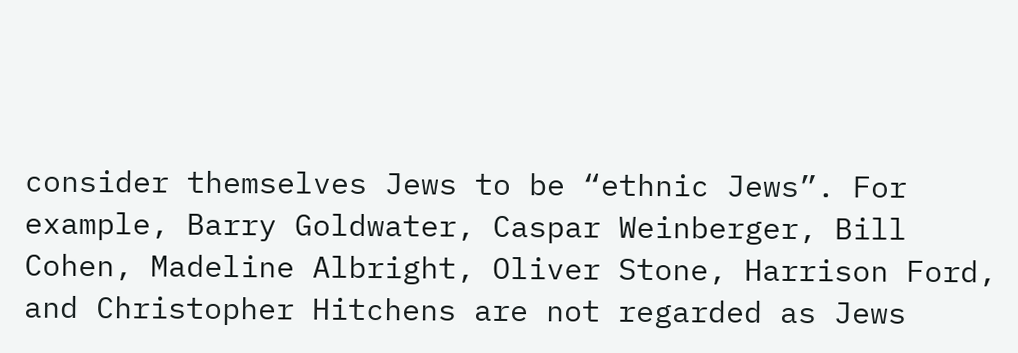consider themselves Jews to be “ethnic Jews”. For example, Barry Goldwater, Caspar Weinberger, Bill Cohen, Madeline Albright, Oliver Stone, Harrison Ford, and Christopher Hitchens are not regarded as Jews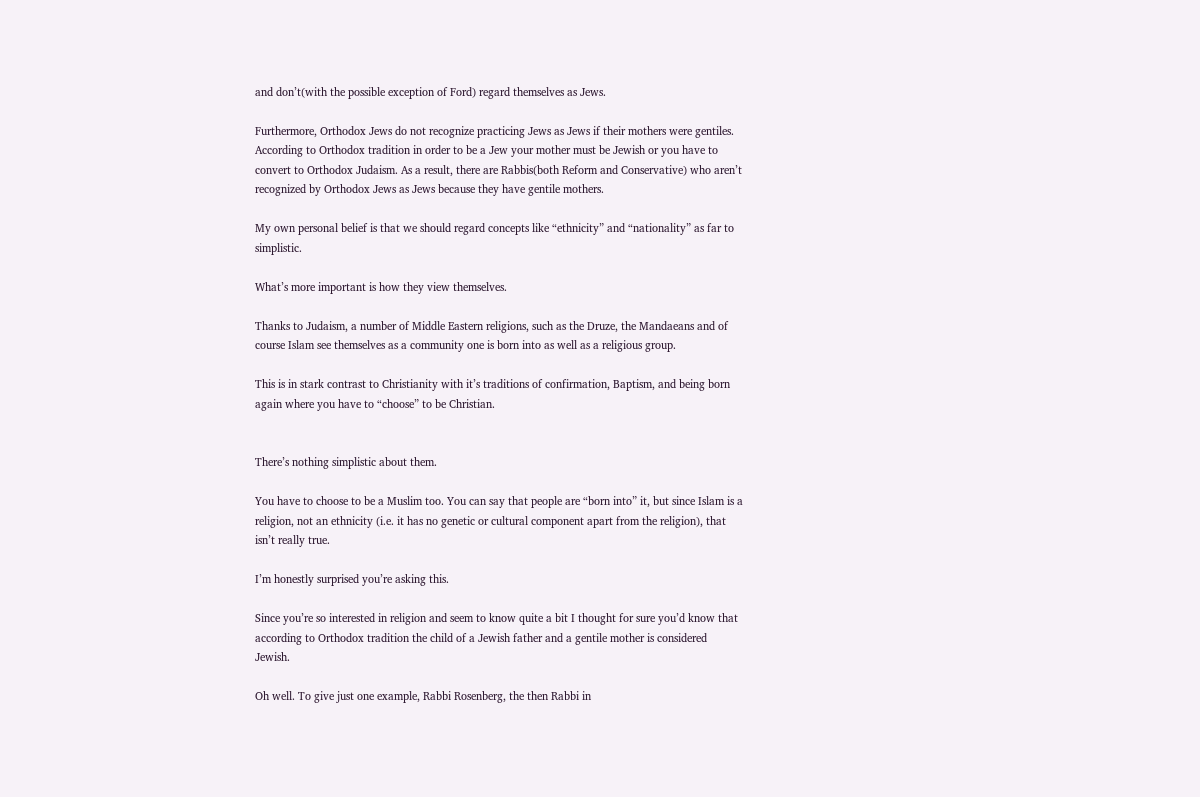and don’t(with the possible exception of Ford) regard themselves as Jews.

Furthermore, Orthodox Jews do not recognize practicing Jews as Jews if their mothers were gentiles. According to Orthodox tradition in order to be a Jew your mother must be Jewish or you have to convert to Orthodox Judaism. As a result, there are Rabbis(both Reform and Conservative) who aren’t recognized by Orthodox Jews as Jews because they have gentile mothers.

My own personal belief is that we should regard concepts like “ethnicity” and “nationality” as far to simplistic.

What’s more important is how they view themselves.

Thanks to Judaism, a number of Middle Eastern religions, such as the Druze, the Mandaeans and of course Islam see themselves as a community one is born into as well as a religious group.

This is in stark contrast to Christianity with it’s traditions of confirmation, Baptism, and being born again where you have to “choose” to be Christian.


There’s nothing simplistic about them.

You have to choose to be a Muslim too. You can say that people are “born into” it, but since Islam is a religion, not an ethnicity (i.e. it has no genetic or cultural component apart from the religion), that isn’t really true.

I’m honestly surprised you’re asking this.

Since you’re so interested in religion and seem to know quite a bit I thought for sure you’d know that according to Orthodox tradition the child of a Jewish father and a gentile mother is considered Jewish.

Oh well. To give just one example, Rabbi Rosenberg, the then Rabbi in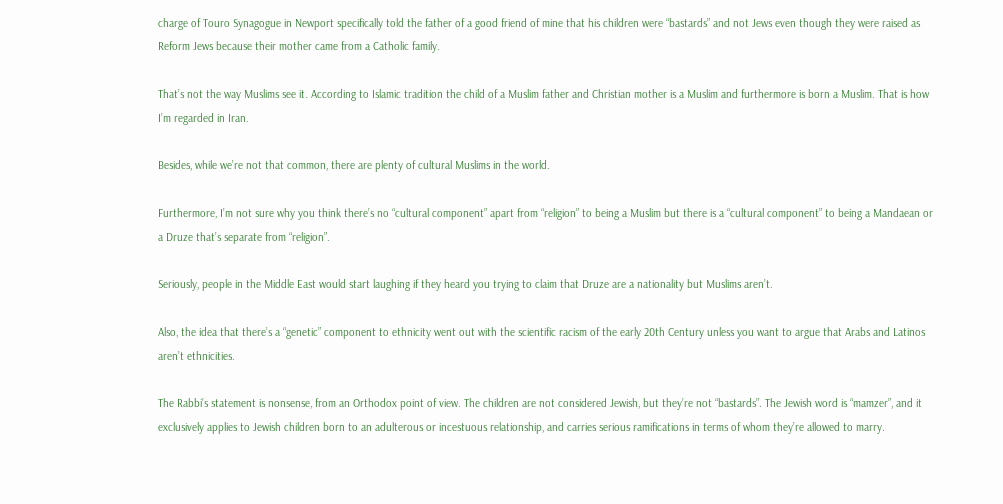charge of Touro Synagogue in Newport specifically told the father of a good friend of mine that his children were “bastards” and not Jews even though they were raised as Reform Jews because their mother came from a Catholic family.

That’s not the way Muslims see it. According to Islamic tradition the child of a Muslim father and Christian mother is a Muslim and furthermore is born a Muslim. That is how I’m regarded in Iran.

Besides, while we’re not that common, there are plenty of cultural Muslims in the world.

Furthermore, I’m not sure why you think there’s no “cultural component” apart from “religion” to being a Muslim but there is a “cultural component” to being a Mandaean or a Druze that’s separate from “religion”.

Seriously, people in the Middle East would start laughing if they heard you trying to claim that Druze are a nationality but Muslims aren’t.

Also, the idea that there’s a “genetic” component to ethnicity went out with the scientific racism of the early 20th Century unless you want to argue that Arabs and Latinos aren’t ethnicities.

The Rabbi’s statement is nonsense, from an Orthodox point of view. The children are not considered Jewish, but they’re not “bastards”. The Jewish word is “mamzer”, and it exclusively applies to Jewish children born to an adulterous or incestuous relationship, and carries serious ramifications in terms of whom they’re allowed to marry.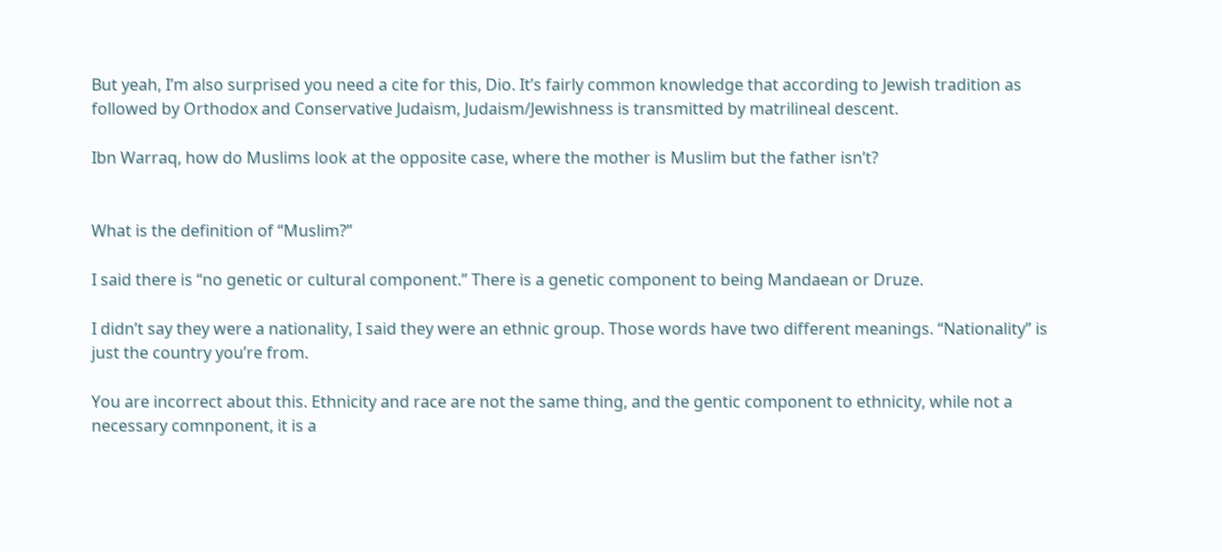But yeah, I’m also surprised you need a cite for this, Dio. It’s fairly common knowledge that according to Jewish tradition as followed by Orthodox and Conservative Judaism, Judaism/Jewishness is transmitted by matrilineal descent.

Ibn Warraq, how do Muslims look at the opposite case, where the mother is Muslim but the father isn’t?


What is the definition of “Muslim?”

I said there is “no genetic or cultural component.” There is a genetic component to being Mandaean or Druze.

I didn’t say they were a nationality, I said they were an ethnic group. Those words have two different meanings. “Nationality” is just the country you’re from.

You are incorrect about this. Ethnicity and race are not the same thing, and the gentic component to ethnicity, while not a necessary comnponent, it is a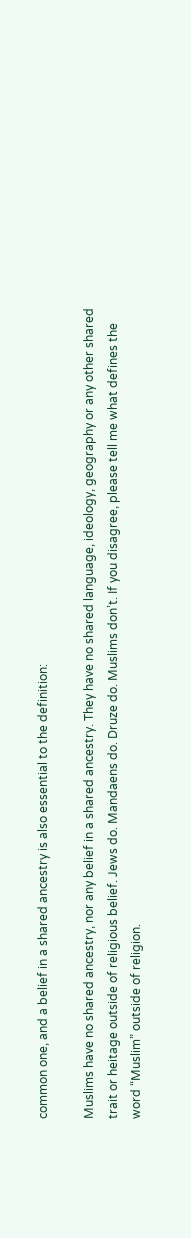common one, and a belief in a shared ancestry is also essential to the definition:

Muslims have no shared ancestry, nor any belief in a shared ancestry. They have no shared language, ideology, geography or any other shared trait or heitage outside of religious belief. Jews do. Mandaens do. Druze do. Muslims don’t. If you disagree, please tell me what defines the word “Muslim” outside of religion.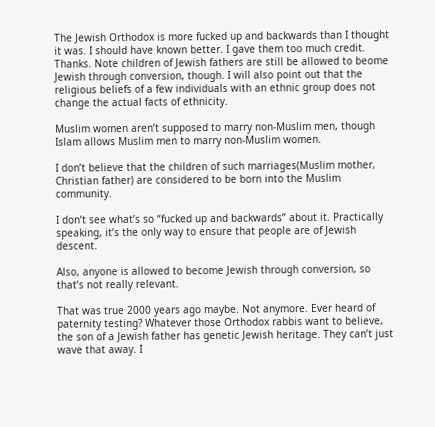The Jewish Orthodox is more fucked up and backwards than I thought it was. I should have known better. I gave them too much credit. Thanks. Note children of Jewish fathers are still be allowed to beome Jewish through conversion, though. I will also point out that the religious beliefs of a few individuals with an ethnic group does not change the actual facts of ethnicity.

Muslim women aren’t supposed to marry non-Muslim men, though Islam allows Muslim men to marry non-Muslim women.

I don’t believe that the children of such marriages(Muslim mother, Christian father) are considered to be born into the Muslim community.

I don’t see what’s so “fucked up and backwards” about it. Practically speaking, it’s the only way to ensure that people are of Jewish descent.

Also, anyone is allowed to become Jewish through conversion, so that’s not really relevant.

That was true 2000 years ago maybe. Not anymore. Ever heard of paternity testing? Whatever those Orthodox rabbis want to believe, the son of a Jewish father has genetic Jewish heritage. They can’t just wave that away. I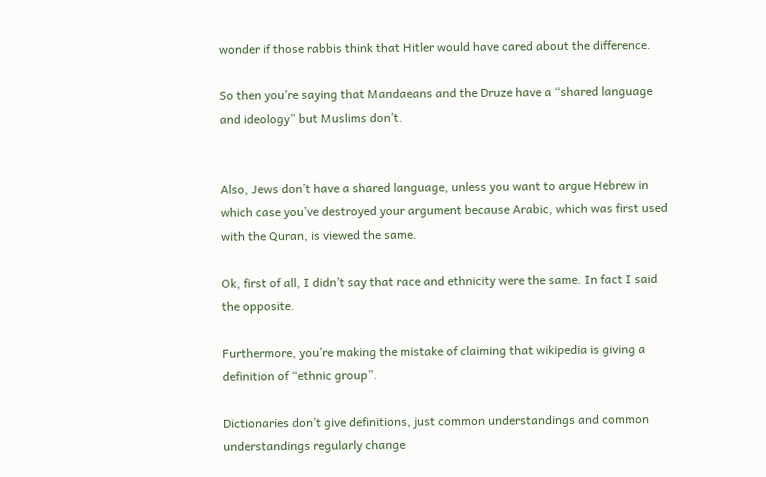wonder if those rabbis think that Hitler would have cared about the difference.

So then you’re saying that Mandaeans and the Druze have a “shared language and ideology” but Muslims don’t.


Also, Jews don’t have a shared language, unless you want to argue Hebrew in which case you’ve destroyed your argument because Arabic, which was first used with the Quran, is viewed the same.

Ok, first of all, I didn’t say that race and ethnicity were the same. In fact I said the opposite.

Furthermore, you’re making the mistake of claiming that wikipedia is giving a definition of “ethnic group”.

Dictionaries don’t give definitions, just common understandings and common understandings regularly change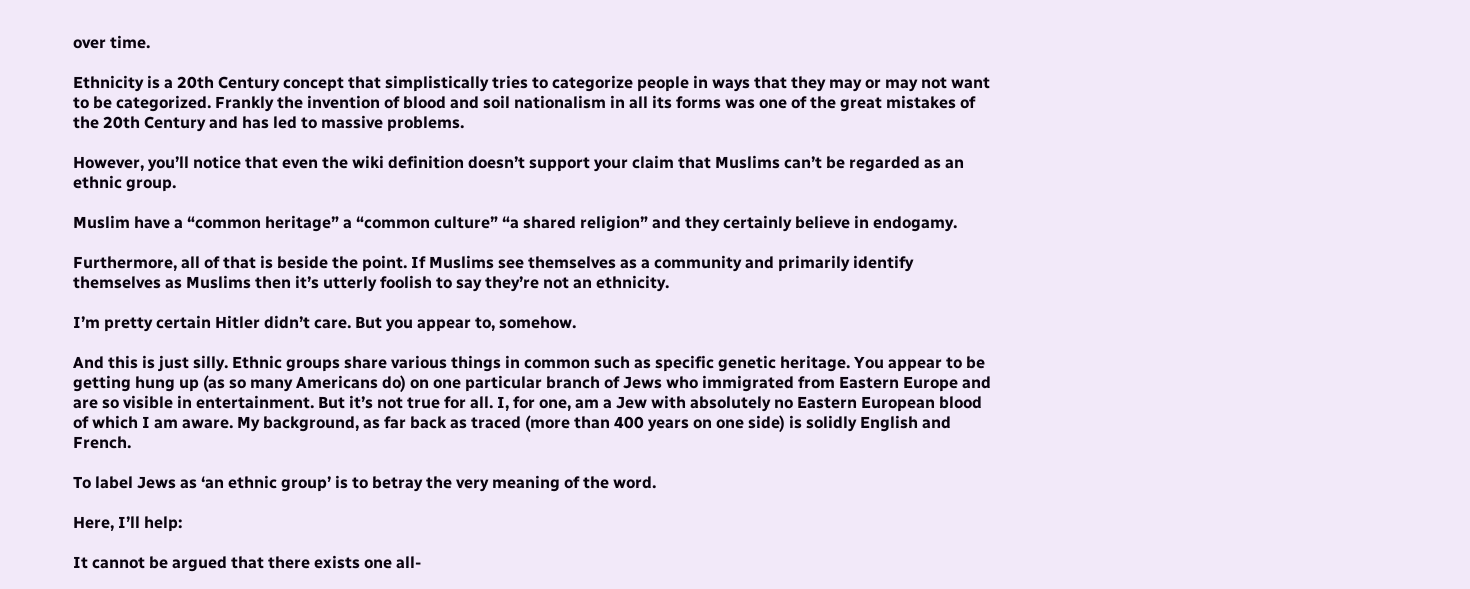over time.

Ethnicity is a 20th Century concept that simplistically tries to categorize people in ways that they may or may not want to be categorized. Frankly the invention of blood and soil nationalism in all its forms was one of the great mistakes of the 20th Century and has led to massive problems.

However, you’ll notice that even the wiki definition doesn’t support your claim that Muslims can’t be regarded as an ethnic group.

Muslim have a “common heritage” a “common culture” “a shared religion” and they certainly believe in endogamy.

Furthermore, all of that is beside the point. If Muslims see themselves as a community and primarily identify themselves as Muslims then it’s utterly foolish to say they’re not an ethnicity.

I’m pretty certain Hitler didn’t care. But you appear to, somehow.

And this is just silly. Ethnic groups share various things in common such as specific genetic heritage. You appear to be getting hung up (as so many Americans do) on one particular branch of Jews who immigrated from Eastern Europe and are so visible in entertainment. But it’s not true for all. I, for one, am a Jew with absolutely no Eastern European blood of which I am aware. My background, as far back as traced (more than 400 years on one side) is solidly English and French.

To label Jews as ‘an ethnic group’ is to betray the very meaning of the word.

Here, I’ll help:

It cannot be argued that there exists one all-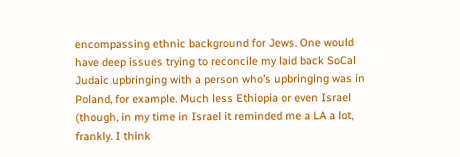encompassing ethnic background for Jews. One would have deep issues trying to reconcile my laid back SoCal Judaic upbringing with a person who’s upbringing was in Poland, for example. Much less Ethiopia or even Israel (though, in my time in Israel it reminded me a LA a lot, frankly. I think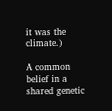it was the climate.)

A common belief in a shared genetic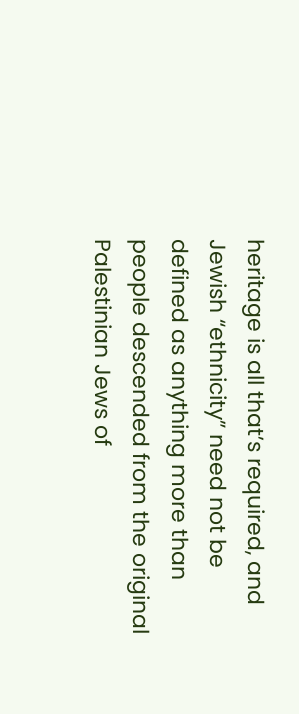heritage is all that’s required, and Jewish “ethnicity” need not be defined as anything more than people descended from the original Palestinian Jews of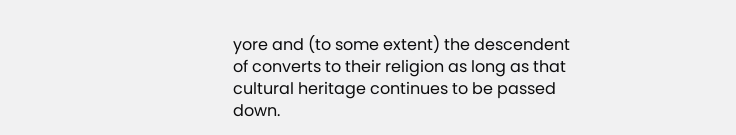yore and (to some extent) the descendent of converts to their religion as long as that cultural heritage continues to be passed down.